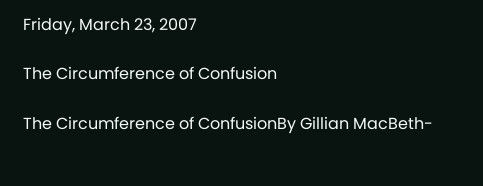Friday, March 23, 2007

The Circumference of Confusion

The Circumference of ConfusionBy Gillian MacBeth-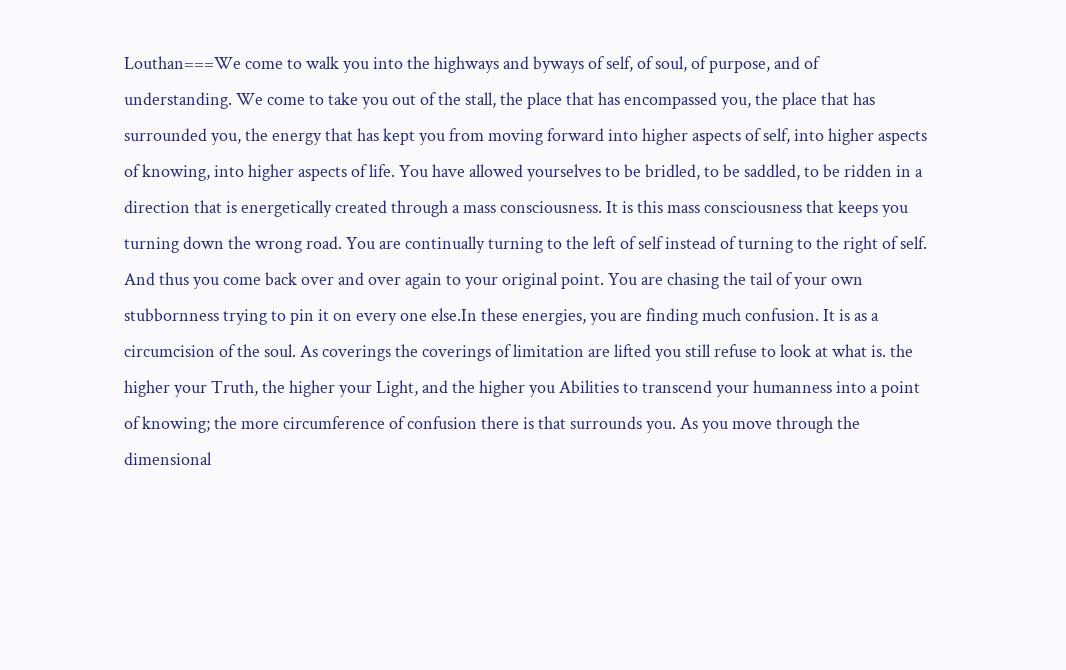Louthan===We come to walk you into the highways and byways of self, of soul, of purpose, and of understanding. We come to take you out of the stall, the place that has encompassed you, the place that has surrounded you, the energy that has kept you from moving forward into higher aspects of self, into higher aspects of knowing, into higher aspects of life. You have allowed yourselves to be bridled, to be saddled, to be ridden in a direction that is energetically created through a mass consciousness. It is this mass consciousness that keeps you turning down the wrong road. You are continually turning to the left of self instead of turning to the right of self. And thus you come back over and over again to your original point. You are chasing the tail of your own stubbornness trying to pin it on every one else.In these energies, you are finding much confusion. It is as a circumcision of the soul. As coverings the coverings of limitation are lifted you still refuse to look at what is. the higher your Truth, the higher your Light, and the higher you Abilities to transcend your humanness into a point of knowing; the more circumference of confusion there is that surrounds you. As you move through the dimensional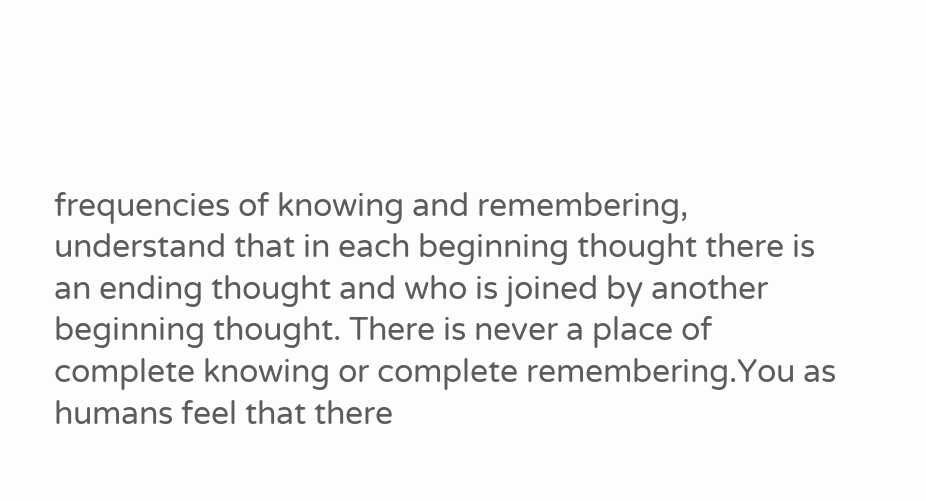frequencies of knowing and remembering, understand that in each beginning thought there is an ending thought and who is joined by another beginning thought. There is never a place of complete knowing or complete remembering.You as humans feel that there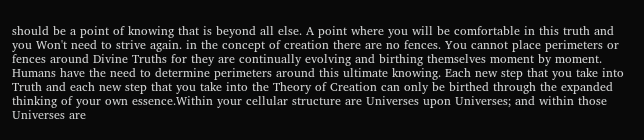should be a point of knowing that is beyond all else. A point where you will be comfortable in this truth and you Won't need to strive again. in the concept of creation there are no fences. You cannot place perimeters or fences around Divine Truths for they are continually evolving and birthing themselves moment by moment. Humans have the need to determine perimeters around this ultimate knowing. Each new step that you take into Truth and each new step that you take into the Theory of Creation can only be birthed through the expanded thinking of your own essence.Within your cellular structure are Universes upon Universes; and within those Universes are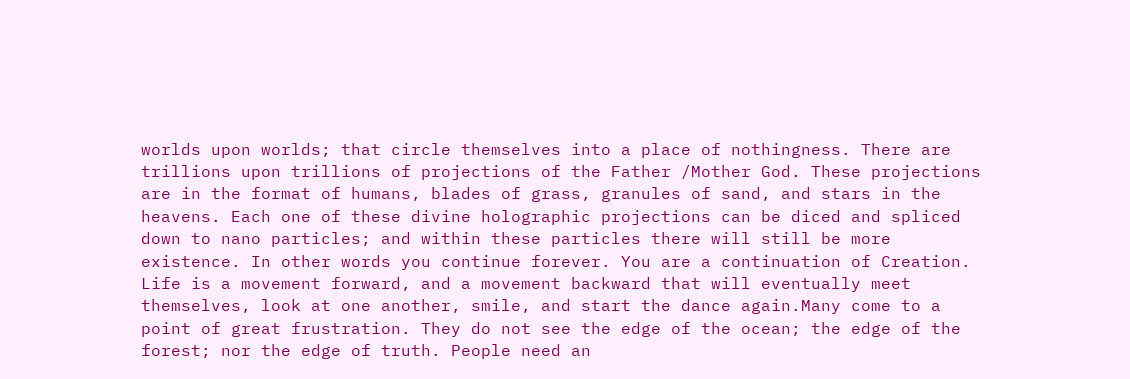worlds upon worlds; that circle themselves into a place of nothingness. There are trillions upon trillions of projections of the Father /Mother God. These projections are in the format of humans, blades of grass, granules of sand, and stars in the heavens. Each one of these divine holographic projections can be diced and spliced down to nano particles; and within these particles there will still be more existence. In other words you continue forever. You are a continuation of Creation. Life is a movement forward, and a movement backward that will eventually meet themselves, look at one another, smile, and start the dance again.Many come to a point of great frustration. They do not see the edge of the ocean; the edge of the forest; nor the edge of truth. People need an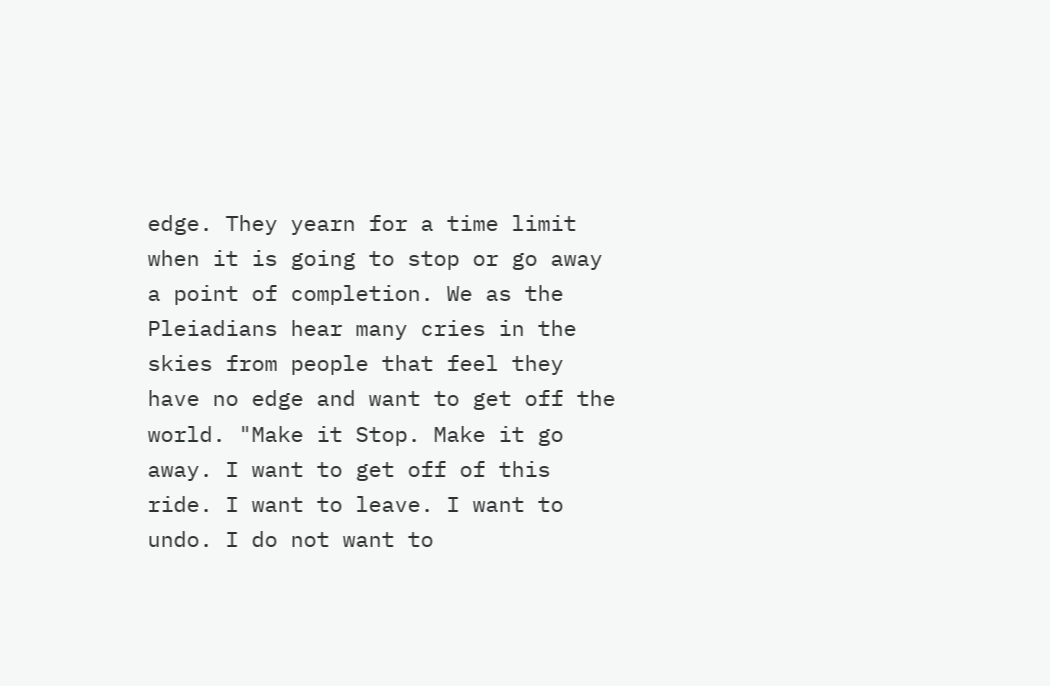edge. They yearn for a time limit when it is going to stop or go away a point of completion. We as the Pleiadians hear many cries in the skies from people that feel they have no edge and want to get off the world. "Make it Stop. Make it go away. I want to get off of this ride. I want to leave. I want to undo. I do not want to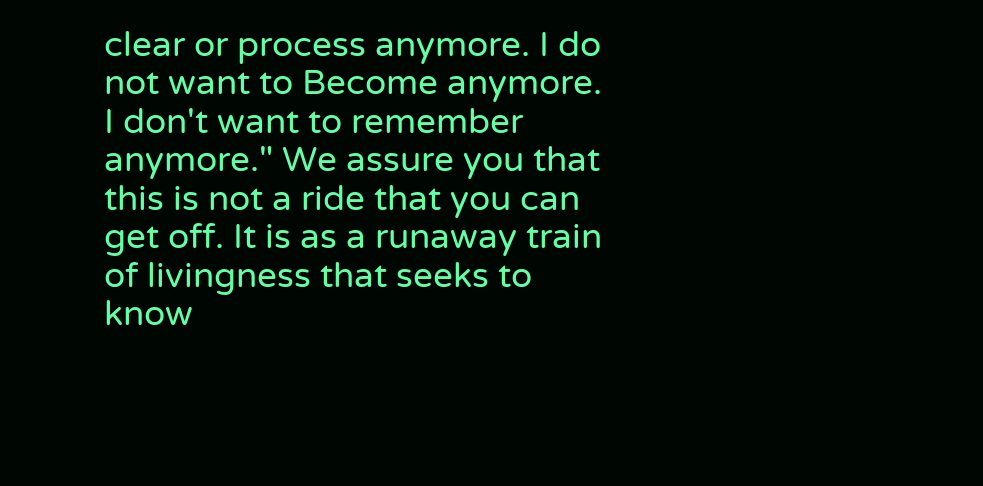clear or process anymore. I do not want to Become anymore. I don't want to remember anymore." We assure you that this is not a ride that you can get off. It is as a runaway train of livingness that seeks to know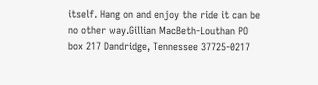itself. Hang on and enjoy the ride it can be no other way.Gillian MacBeth-Louthan PO box 217 Dandridge, Tennessee 37725-0217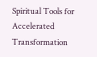Spiritual Tools for Accelerated Transformation